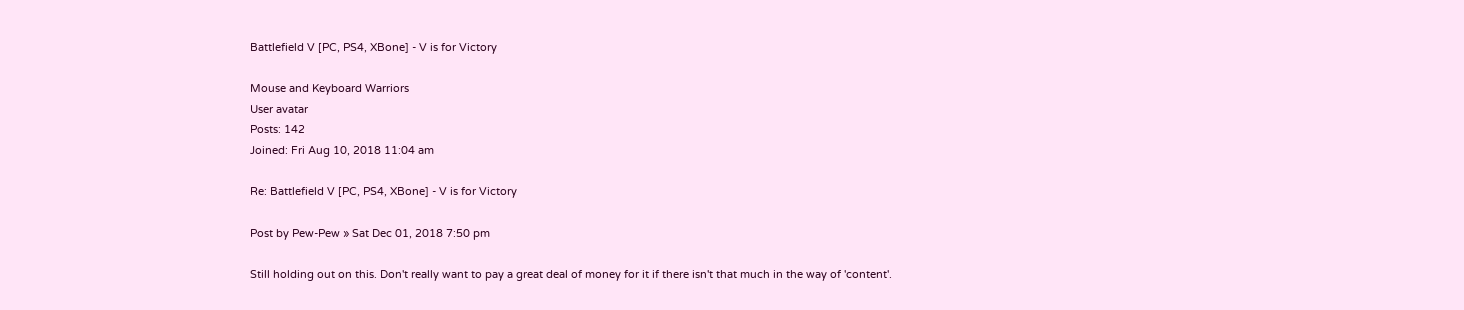Battlefield V [PC, PS4, XBone] - V is for Victory

Mouse and Keyboard Warriors
User avatar
Posts: 142
Joined: Fri Aug 10, 2018 11:04 am

Re: Battlefield V [PC, PS4, XBone] - V is for Victory

Post by Pew-Pew » Sat Dec 01, 2018 7:50 pm

Still holding out on this. Don't really want to pay a great deal of money for it if there isn't that much in the way of 'content'.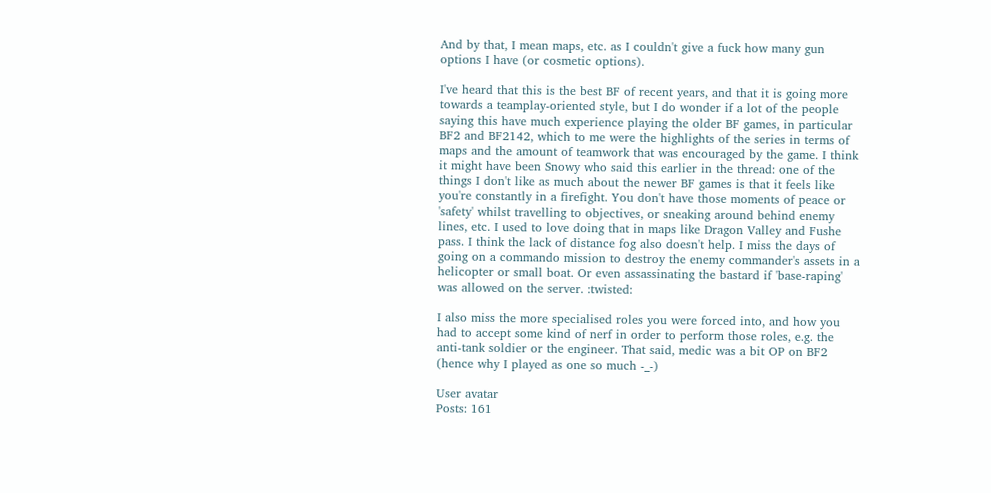And by that, I mean maps, etc. as I couldn't give a fuck how many gun options I have (or cosmetic options).

I've heard that this is the best BF of recent years, and that it is going more towards a teamplay-oriented style, but I do wonder if a lot of the people saying this have much experience playing the older BF games, in particular BF2 and BF2142, which to me were the highlights of the series in terms of maps and the amount of teamwork that was encouraged by the game. I think it might have been Snowy who said this earlier in the thread: one of the things I don't like as much about the newer BF games is that it feels like you're constantly in a firefight. You don't have those moments of peace or 'safety' whilst travelling to objectives, or sneaking around behind enemy lines, etc. I used to love doing that in maps like Dragon Valley and Fushe pass. I think the lack of distance fog also doesn't help. I miss the days of going on a commando mission to destroy the enemy commander's assets in a helicopter or small boat. Or even assassinating the bastard if 'base-raping' was allowed on the server. :twisted:

I also miss the more specialised roles you were forced into, and how you had to accept some kind of nerf in order to perform those roles, e.g. the anti-tank soldier or the engineer. That said, medic was a bit OP on BF2 (hence why I played as one so much -_-)

User avatar
Posts: 161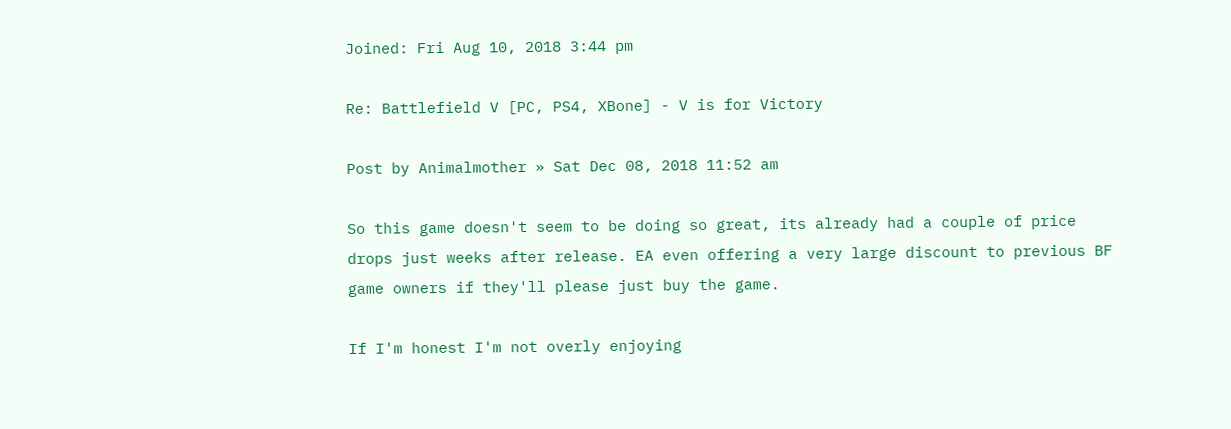Joined: Fri Aug 10, 2018 3:44 pm

Re: Battlefield V [PC, PS4, XBone] - V is for Victory

Post by Animalmother » Sat Dec 08, 2018 11:52 am

So this game doesn't seem to be doing so great, its already had a couple of price drops just weeks after release. EA even offering a very large discount to previous BF game owners if they'll please just buy the game.

If I'm honest I'm not overly enjoying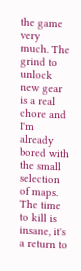the game very much. The grind to unlock new gear is a real chore and I'm already bored with the small selection of maps. The time to kill is insane, it's a return to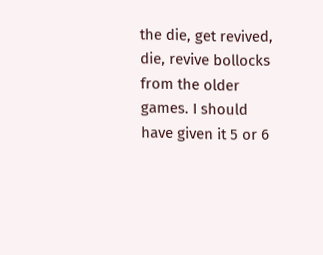the die, get revived, die, revive bollocks from the older games. I should have given it 5 or 6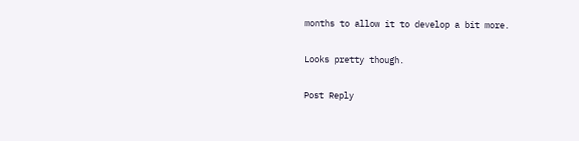months to allow it to develop a bit more.

Looks pretty though.

Post Reply